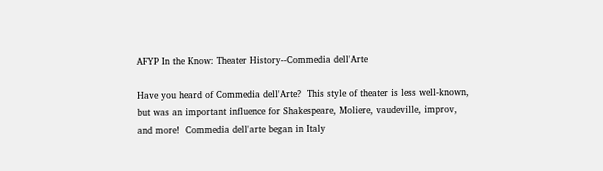AFYP In the Know: Theater History--Commedia dell'Arte

Have you heard of Commedia dell'Arte?  This style of theater is less well-known, but was an important influence for Shakespeare, Moliere, vaudeville, improv, and more!  Commedia dell'arte began in Italy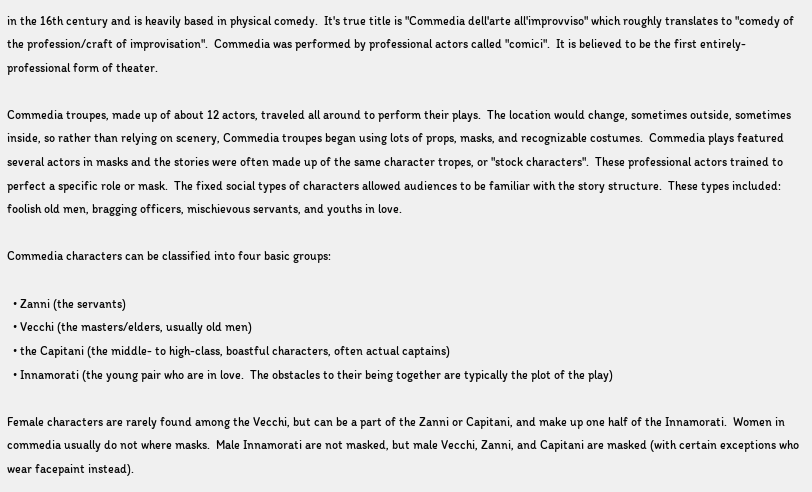in the 16th century and is heavily based in physical comedy.  It's true title is "Commedia dell'arte all'improvviso" which roughly translates to "comedy of the profession/craft of improvisation".  Commedia was performed by professional actors called "comici".  It is believed to be the first entirely-professional form of theater.

Commedia troupes, made up of about 12 actors, traveled all around to perform their plays.  The location would change, sometimes outside, sometimes inside, so rather than relying on scenery, Commedia troupes began using lots of props, masks, and recognizable costumes.  Commedia plays featured several actors in masks and the stories were often made up of the same character tropes, or "stock characters".  These professional actors trained to perfect a specific role or mask.  The fixed social types of characters allowed audiences to be familiar with the story structure.  These types included: foolish old men, bragging officers, mischievous servants, and youths in love.

Commedia characters can be classified into four basic groups:

  • Zanni (the servants)
  • Vecchi (the masters/elders, usually old men)
  • the Capitani (the middle- to high-class, boastful characters, often actual captains)
  • Innamorati (the young pair who are in love.  The obstacles to their being together are typically the plot of the play)

Female characters are rarely found among the Vecchi, but can be a part of the Zanni or Capitani, and make up one half of the Innamorati.  Women in commedia usually do not where masks.  Male Innamorati are not masked, but male Vecchi, Zanni, and Capitani are masked (with certain exceptions who wear facepaint instead).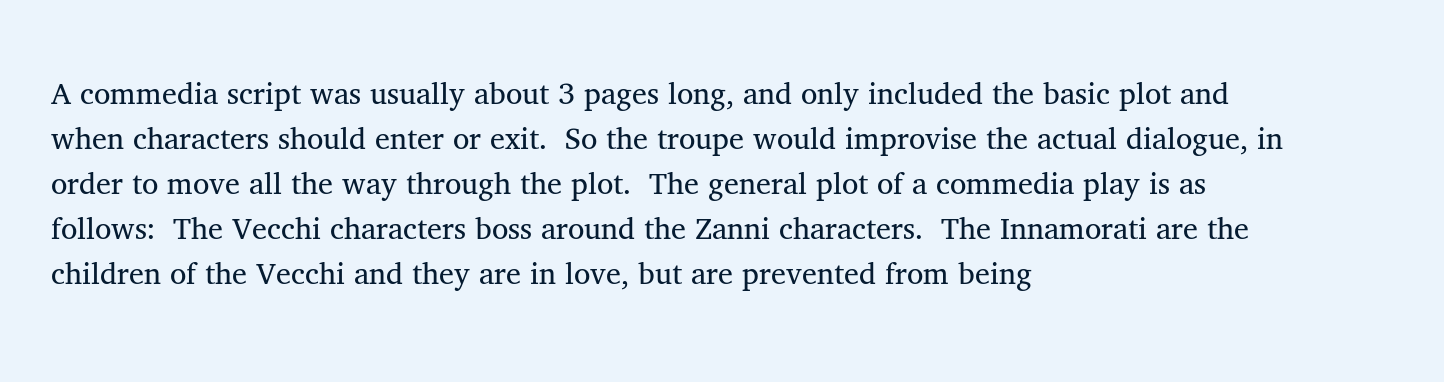A commedia script was usually about 3 pages long, and only included the basic plot and when characters should enter or exit.  So the troupe would improvise the actual dialogue, in order to move all the way through the plot.  The general plot of a commedia play is as follows:  The Vecchi characters boss around the Zanni characters.  The Innamorati are the children of the Vecchi and they are in love, but are prevented from being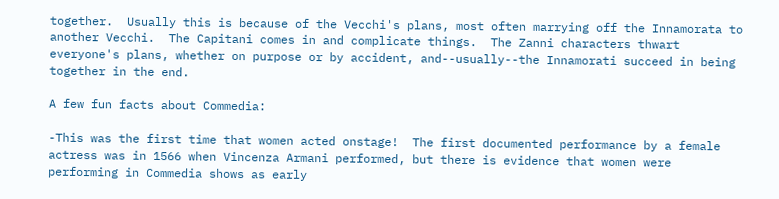together.  Usually this is because of the Vecchi's plans, most often marrying off the Innamorata to another Vecchi.  The Capitani comes in and complicate things.  The Zanni characters thwart everyone's plans, whether on purpose or by accident, and--usually--the Innamorati succeed in being together in the end.

A few fun facts about Commedia:

-This was the first time that women acted onstage!  The first documented performance by a female actress was in 1566 when Vincenza Armani performed, but there is evidence that women were performing in Commedia shows as early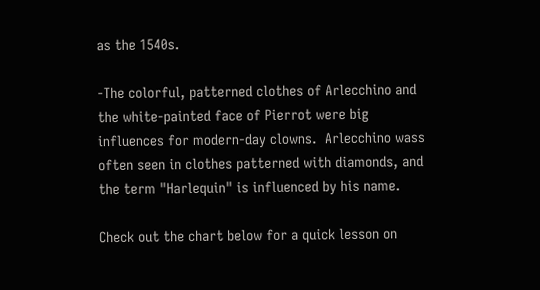as the 1540s.

-The colorful, patterned clothes of Arlecchino and the white-painted face of Pierrot were big influences for modern-day clowns.  Arlecchino wass often seen in clothes patterned with diamonds, and the term "Harlequin" is influenced by his name.

Check out the chart below for a quick lesson on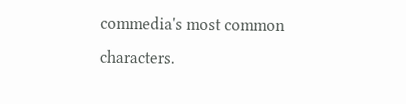commedia's most common characters.